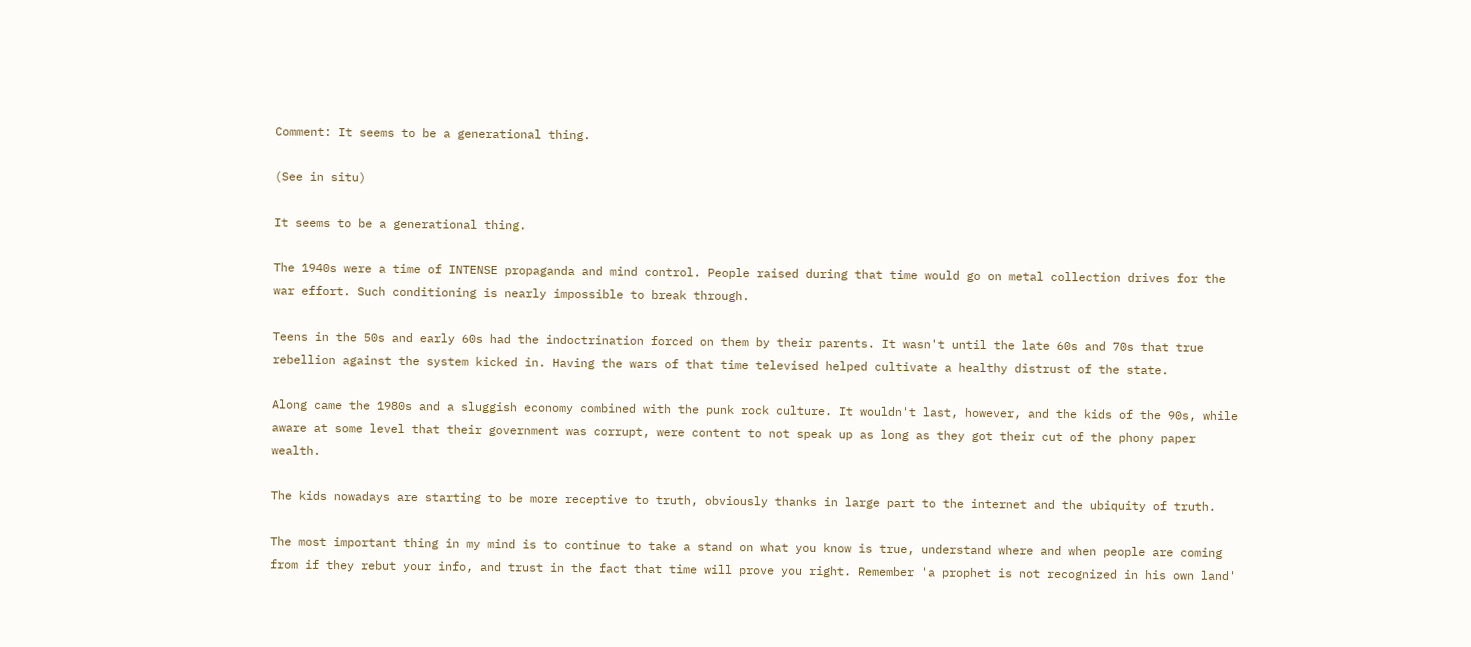Comment: It seems to be a generational thing.

(See in situ)

It seems to be a generational thing.

The 1940s were a time of INTENSE propaganda and mind control. People raised during that time would go on metal collection drives for the war effort. Such conditioning is nearly impossible to break through.

Teens in the 50s and early 60s had the indoctrination forced on them by their parents. It wasn't until the late 60s and 70s that true rebellion against the system kicked in. Having the wars of that time televised helped cultivate a healthy distrust of the state.

Along came the 1980s and a sluggish economy combined with the punk rock culture. It wouldn't last, however, and the kids of the 90s, while aware at some level that their government was corrupt, were content to not speak up as long as they got their cut of the phony paper wealth.

The kids nowadays are starting to be more receptive to truth, obviously thanks in large part to the internet and the ubiquity of truth.

The most important thing in my mind is to continue to take a stand on what you know is true, understand where and when people are coming from if they rebut your info, and trust in the fact that time will prove you right. Remember 'a prophet is not recognized in his own land'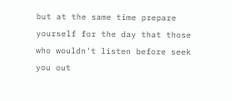but at the same time prepare yourself for the day that those who wouldn't listen before seek you out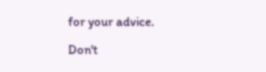for your advice.

Don't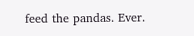feed the pandas. Ever.